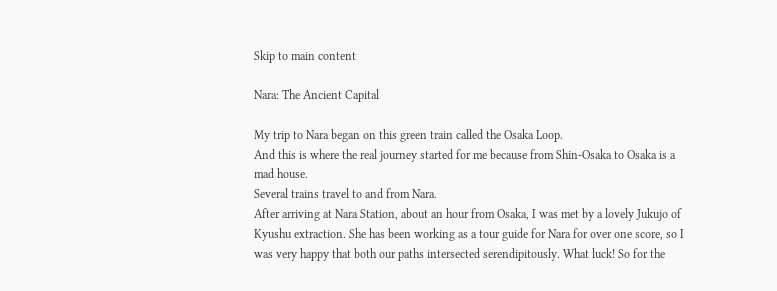Skip to main content

Nara: The Ancient Capital

My trip to Nara began on this green train called the Osaka Loop.
And this is where the real journey started for me because from Shin-Osaka to Osaka is a mad house.
Several trains travel to and from Nara.
After arriving at Nara Station, about an hour from Osaka, I was met by a lovely Jukujo of Kyushu extraction. She has been working as a tour guide for Nara for over one score, so I was very happy that both our paths intersected serendipitously. What luck! So for the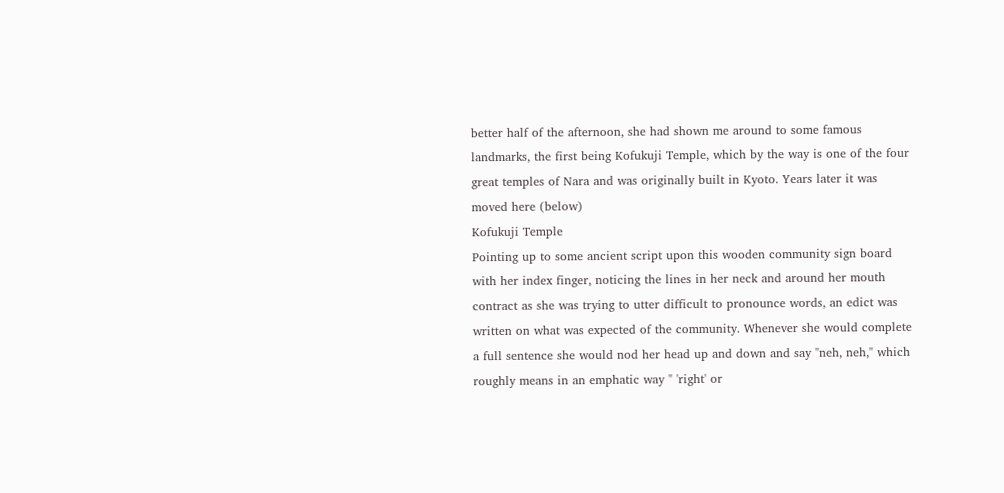better half of the afternoon, she had shown me around to some famous landmarks, the first being Kofukuji Temple, which by the way is one of the four great temples of Nara and was originally built in Kyoto. Years later it was moved here (below)
Kofukuji Temple
Pointing up to some ancient script upon this wooden community sign board with her index finger, noticing the lines in her neck and around her mouth contract as she was trying to utter difficult to pronounce words, an edict was written on what was expected of the community. Whenever she would complete a full sentence she would nod her head up and down and say "neh, neh," which roughly means in an emphatic way " 'right' or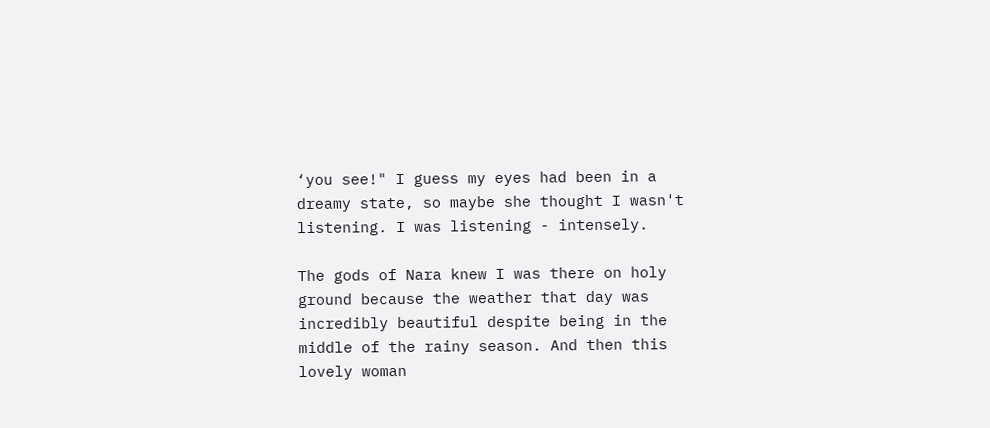‘you see!" I guess my eyes had been in a dreamy state, so maybe she thought I wasn't listening. I was listening - intensely.

The gods of Nara knew I was there on holy ground because the weather that day was incredibly beautiful despite being in the middle of the rainy season. And then this lovely woman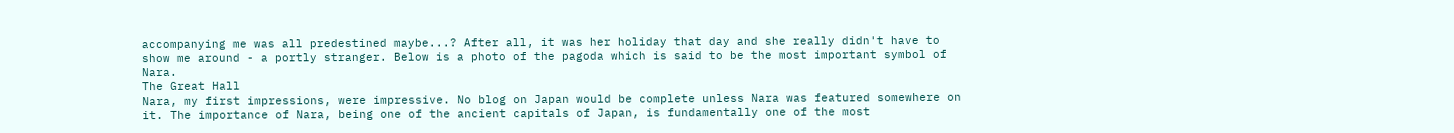accompanying me was all predestined maybe...? After all, it was her holiday that day and she really didn't have to show me around - a portly stranger. Below is a photo of the pagoda which is said to be the most important symbol of Nara.
The Great Hall
Nara, my first impressions, were impressive. No blog on Japan would be complete unless Nara was featured somewhere on it. The importance of Nara, being one of the ancient capitals of Japan, is fundamentally one of the most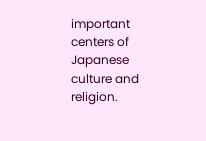important centers of Japanese culture and religion.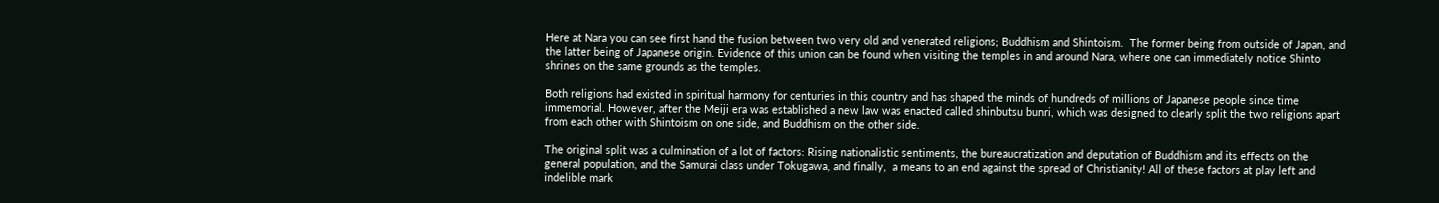Here at Nara you can see first hand the fusion between two very old and venerated religions; Buddhism and Shintoism.  The former being from outside of Japan, and the latter being of Japanese origin. Evidence of this union can be found when visiting the temples in and around Nara, where one can immediately notice Shinto shrines on the same grounds as the temples.

Both religions had existed in spiritual harmony for centuries in this country and has shaped the minds of hundreds of millions of Japanese people since time immemorial. However, after the Meiji era was established a new law was enacted called shinbutsu bunri, which was designed to clearly split the two religions apart from each other with Shintoism on one side, and Buddhism on the other side.

The original split was a culmination of a lot of factors: Rising nationalistic sentiments, the bureaucratization and deputation of Buddhism and its effects on the general population, and the Samurai class under Tokugawa, and finally,  a means to an end against the spread of Christianity! All of these factors at play left and indelible mark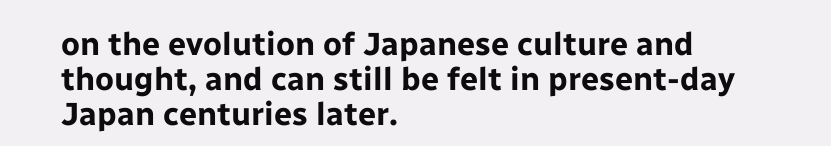on the evolution of Japanese culture and thought, and can still be felt in present-day Japan centuries later.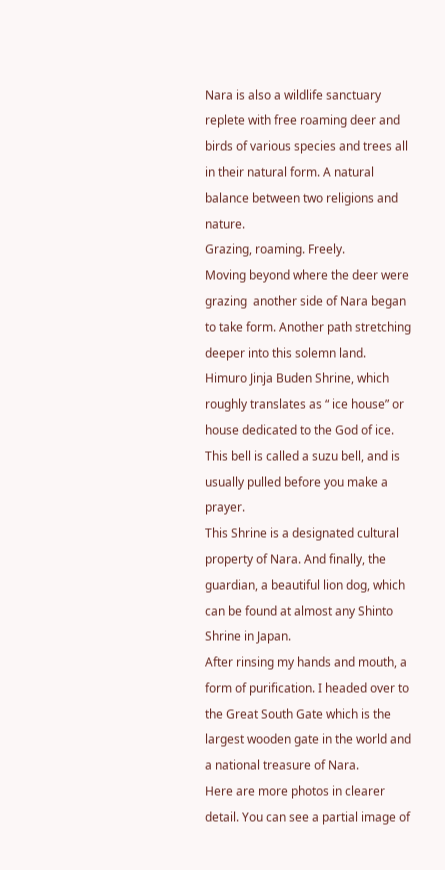Nara is also a wildlife sanctuary replete with free roaming deer and birds of various species and trees all in their natural form. A natural balance between two religions and nature.
Grazing, roaming. Freely.
Moving beyond where the deer were grazing  another side of Nara began to take form. Another path stretching deeper into this solemn land.
Himuro Jinja Buden Shrine, which roughly translates as “ ice house” or house dedicated to the God of ice.
This bell is called a suzu bell, and is usually pulled before you make a prayer.
This Shrine is a designated cultural property of Nara. And finally, the guardian, a beautiful lion dog, which can be found at almost any Shinto Shrine in Japan.
After rinsing my hands and mouth, a form of purification. I headed over to the Great South Gate which is the largest wooden gate in the world and a national treasure of Nara.
Here are more photos in clearer detail. You can see a partial image of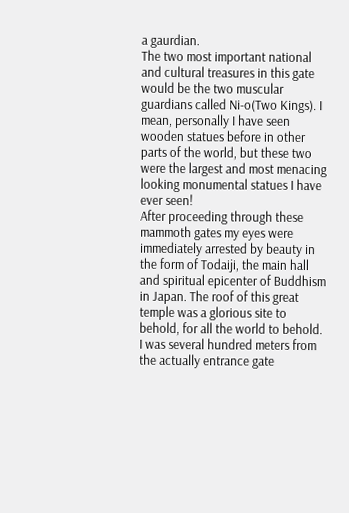a gaurdian.
The two most important national and cultural treasures in this gate would be the two muscular guardians called Ni-o(Two Kings). I mean, personally I have seen wooden statues before in other parts of the world, but these two were the largest and most menacing looking monumental statues I have ever seen!
After proceeding through these mammoth gates my eyes were immediately arrested by beauty in the form of Todaiji, the main hall and spiritual epicenter of Buddhism in Japan. The roof of this great temple was a glorious site to behold, for all the world to behold.
I was several hundred meters from the actually entrance gate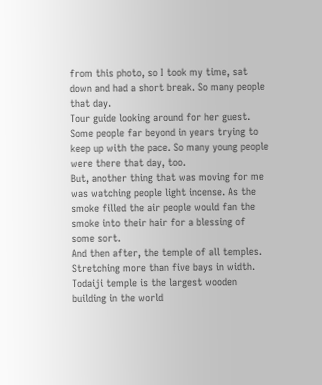from this photo, so I took my time, sat down and had a short break. So many people that day.
Tour guide looking around for her guest.
Some people far beyond in years trying to keep up with the pace. So many young people were there that day, too.
But, another thing that was moving for me was watching people light incense. As the smoke filled the air people would fan the smoke into their hair for a blessing of some sort.
And then after, the temple of all temples. Stretching more than five bays in width. Todaiji temple is the largest wooden building in the world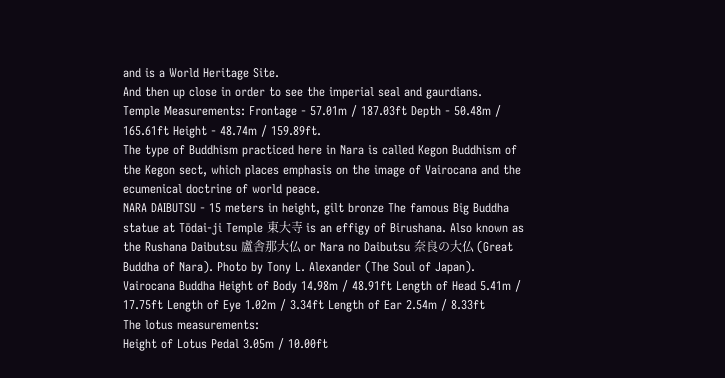and is a World Heritage Site.
And then up close in order to see the imperial seal and gaurdians.
Temple Measurements: Frontage - 57.01m / 187.03ft Depth - 50.48m / 165.61ft Height - 48.74m / 159.89ft.
The type of Buddhism practiced here in Nara is called Kegon Buddhism of the Kegon sect, which places emphasis on the image of Vairocana and the ecumenical doctrine of world peace.
NARA DAIBUTSU - 15 meters in height, gilt bronze The famous Big Buddha statue at Tōdai-ji Temple 東大寺 is an effigy of Birushana. Also known as the Rushana Daibutsu 盧舎那大仏 or Nara no Daibutsu 奈良の大仏 (Great Buddha of Nara). Photo by Tony L. Alexander (The Soul of Japan).
Vairocana Buddha Height of Body 14.98m / 48.91ft Length of Head 5.41m / 17.75ft Length of Eye 1.02m / 3.34ft Length of Ear 2.54m / 8.33ft
The lotus measurements:
Height of Lotus Pedal 3.05m / 10.00ft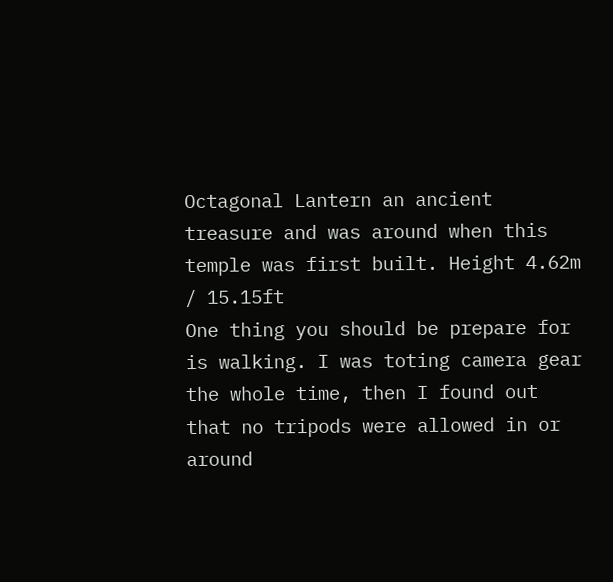Octagonal Lantern an ancient treasure and was around when this temple was first built. Height 4.62m / 15.15ft
One thing you should be prepare for is walking. I was toting camera gear the whole time, then I found out that no tripods were allowed in or around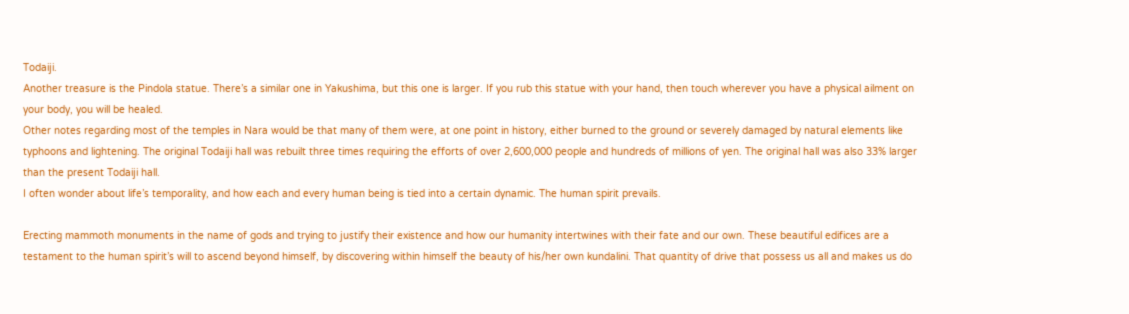Todaiji.
Another treasure is the Pindola statue. There’s a similar one in Yakushima, but this one is larger. If you rub this statue with your hand, then touch wherever you have a physical ailment on your body, you will be healed.
Other notes regarding most of the temples in Nara would be that many of them were, at one point in history, either burned to the ground or severely damaged by natural elements like typhoons and lightening. The original Todaiji hall was rebuilt three times requiring the efforts of over 2,600,000 people and hundreds of millions of yen. The original hall was also 33% larger than the present Todaiji hall.
I often wonder about life’s temporality, and how each and every human being is tied into a certain dynamic. The human spirit prevails.

Erecting mammoth monuments in the name of gods and trying to justify their existence and how our humanity intertwines with their fate and our own. These beautiful edifices are a testament to the human spirit’s will to ascend beyond himself, by discovering within himself the beauty of his/her own kundalini. That quantity of drive that possess us all and makes us do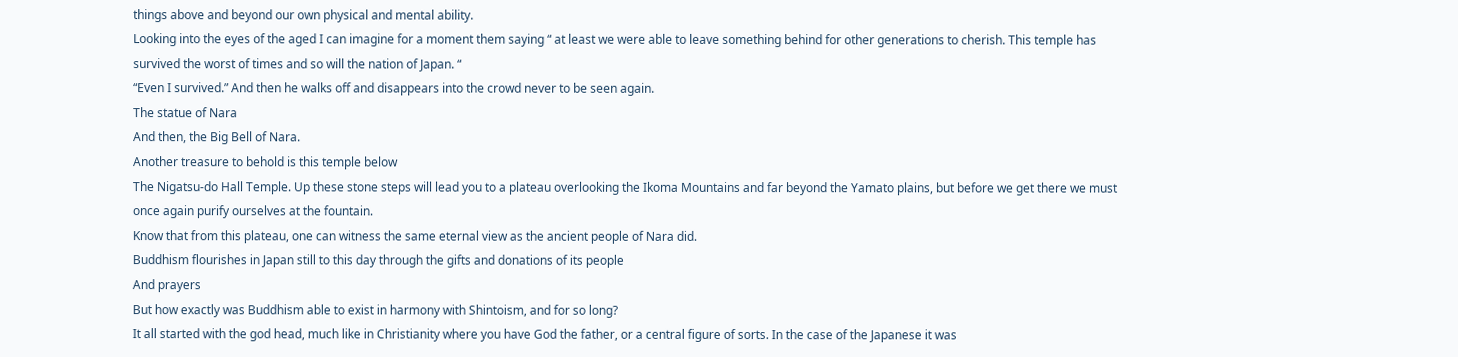things above and beyond our own physical and mental ability.
Looking into the eyes of the aged I can imagine for a moment them saying “ at least we were able to leave something behind for other generations to cherish. This temple has survived the worst of times and so will the nation of Japan. “
“Even I survived.” And then he walks off and disappears into the crowd never to be seen again.
The statue of Nara
And then, the Big Bell of Nara.
Another treasure to behold is this temple below
The Nigatsu-do Hall Temple. Up these stone steps will lead you to a plateau overlooking the Ikoma Mountains and far beyond the Yamato plains, but before we get there we must once again purify ourselves at the fountain.
Know that from this plateau, one can witness the same eternal view as the ancient people of Nara did.
Buddhism flourishes in Japan still to this day through the gifts and donations of its people
And prayers
But how exactly was Buddhism able to exist in harmony with Shintoism, and for so long?
It all started with the god head, much like in Christianity where you have God the father, or a central figure of sorts. In the case of the Japanese it was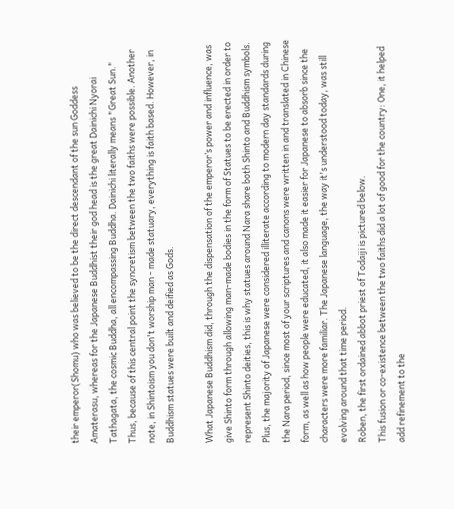their emperor(Shomu) who was believed to be the direct descendant of the sun Goddess Amaterasu, whereas for the Japanese Buddhist their god head is the great Dainichi Nyorai Tathagata, the cosmic Buddha, all encompassing Buddha. Dainichi literally means "Great Sun." Thus, because of this central point the syncretism between the two faiths were possible. Another note, in Shintoism you don't worship man - made statuary, everything is faith based. However, in Buddhism statues were built and deified as Gods.

What Japanese Buddhism did, through the dispensation of the emperor’s power and influence, was give Shinto form through allowing man-made bodies in the form of Statues to be erected in order to represent Shinto deities, this is why statues around Nara share both Shinto and Buddhism symbols. Plus, the majority of Japanese were considered illiterate according to modern day standards during the Nara period, since most of your scriptures and canons were written in and translated in Chinese form, as well as how people were educated, it also made it easier for Japanese to absorb since the characters were more familiar. The Japanese language, the way it's understood today, was still evolving around that time period.
Roben, the first ordained abbot priest of Todaiji is pictured below.
This fusion or co-existence between the two faiths did a lot of good for the country: One, it helped add refinement to the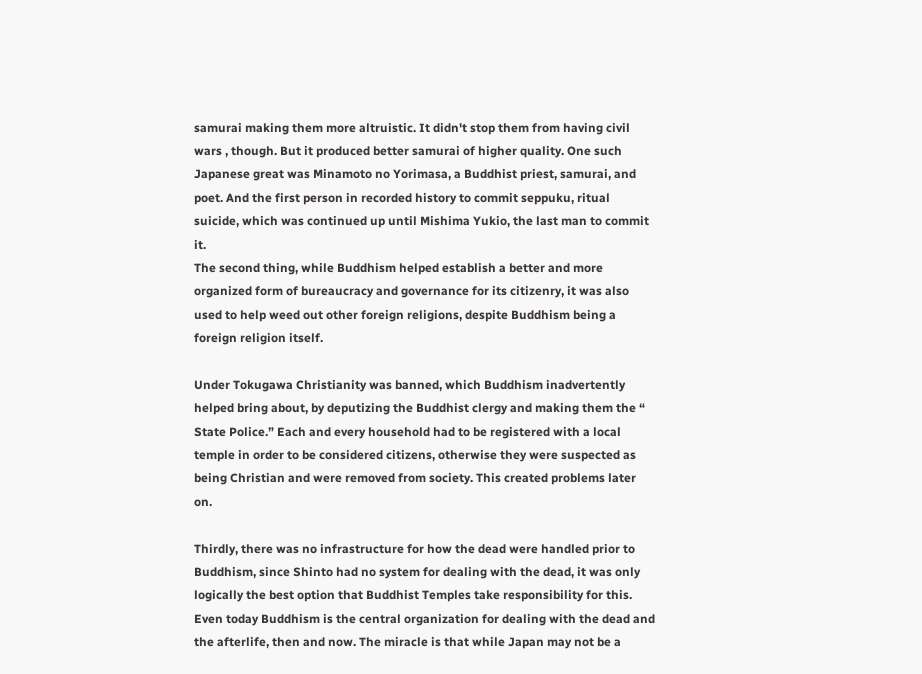samurai making them more altruistic. It didn't stop them from having civil wars , though. But it produced better samurai of higher quality. One such Japanese great was Minamoto no Yorimasa, a Buddhist priest, samurai, and poet. And the first person in recorded history to commit seppuku, ritual suicide, which was continued up until Mishima Yukio, the last man to commit it.
The second thing, while Buddhism helped establish a better and more organized form of bureaucracy and governance for its citizenry, it was also used to help weed out other foreign religions, despite Buddhism being a foreign religion itself.

Under Tokugawa Christianity was banned, which Buddhism inadvertently helped bring about, by deputizing the Buddhist clergy and making them the “ State Police.” Each and every household had to be registered with a local temple in order to be considered citizens, otherwise they were suspected as being Christian and were removed from society. This created problems later on.

Thirdly, there was no infrastructure for how the dead were handled prior to Buddhism, since Shinto had no system for dealing with the dead, it was only logically the best option that Buddhist Temples take responsibility for this. Even today Buddhism is the central organization for dealing with the dead and the afterlife, then and now. The miracle is that while Japan may not be a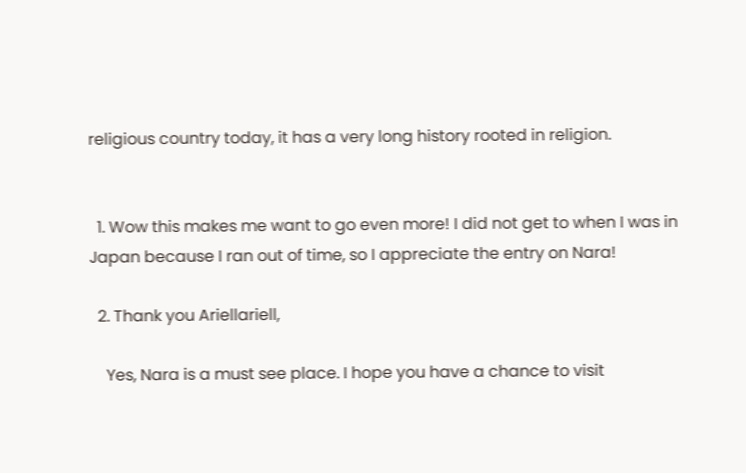religious country today, it has a very long history rooted in religion.


  1. Wow this makes me want to go even more! I did not get to when I was in Japan because I ran out of time, so I appreciate the entry on Nara!

  2. Thank you Ariellariell,

    Yes, Nara is a must see place. I hope you have a chance to visit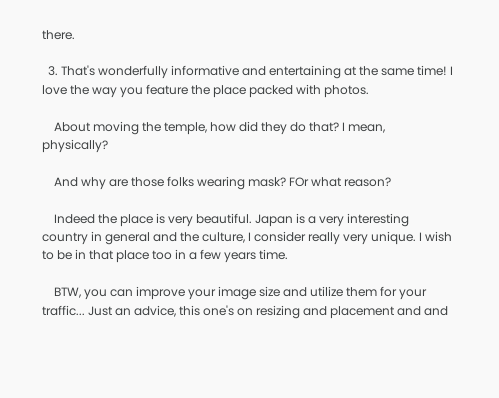there.

  3. That's wonderfully informative and entertaining at the same time! I love the way you feature the place packed with photos.

    About moving the temple, how did they do that? I mean, physically?

    And why are those folks wearing mask? FOr what reason?

    Indeed the place is very beautiful. Japan is a very interesting country in general and the culture, I consider really very unique. I wish to be in that place too in a few years time.

    BTW, you can improve your image size and utilize them for your traffic... Just an advice, this one's on resizing and placement and and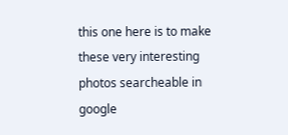this one here is to make these very interesting photos searcheable in google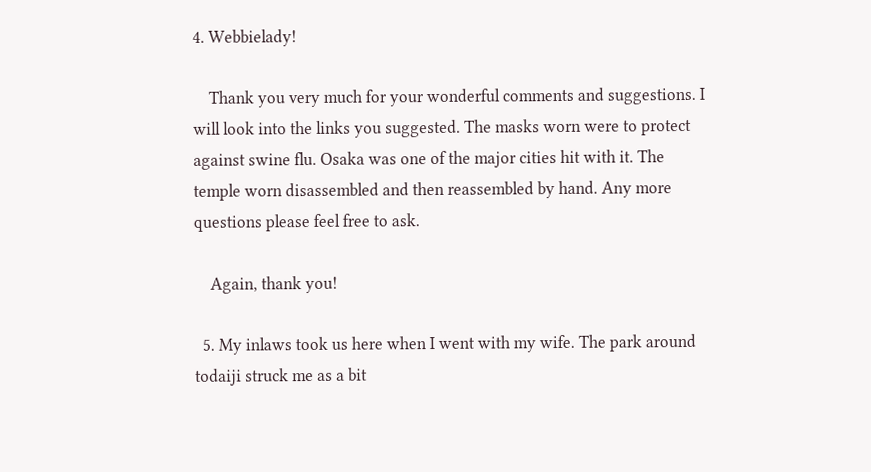4. Webbielady!

    Thank you very much for your wonderful comments and suggestions. I will look into the links you suggested. The masks worn were to protect against swine flu. Osaka was one of the major cities hit with it. The temple worn disassembled and then reassembled by hand. Any more questions please feel free to ask.

    Again, thank you!

  5. My inlaws took us here when I went with my wife. The park around todaiji struck me as a bit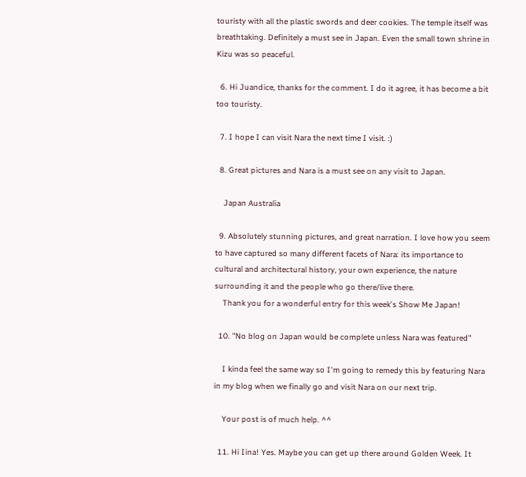touristy with all the plastic swords and deer cookies. The temple itself was breathtaking. Definitely a must see in Japan. Even the small town shrine in Kizu was so peaceful.

  6. Hi Juandice, thanks for the comment. I do it agree, it has become a bit too touristy.

  7. I hope I can visit Nara the next time I visit. :)

  8. Great pictures and Nara is a must see on any visit to Japan.

    Japan Australia

  9. Absolutely stunning pictures, and great narration. I love how you seem to have captured so many different facets of Nara: its importance to cultural and architectural history, your own experience, the nature surrounding it and the people who go there/live there.
    Thank you for a wonderful entry for this week's Show Me Japan!

  10. "No blog on Japan would be complete unless Nara was featured"

    I kinda feel the same way so I'm going to remedy this by featuring Nara in my blog when we finally go and visit Nara on our next trip.

    Your post is of much help. ^^

  11. Hi Iina! Yes. Maybe you can get up there around Golden Week. It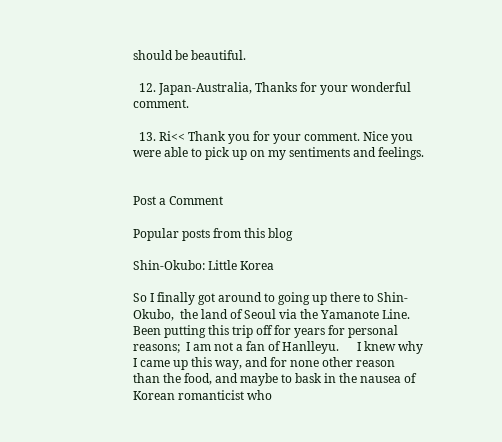should be beautiful.

  12. Japan-Australia, Thanks for your wonderful comment.

  13. Ri<< Thank you for your comment. Nice you were able to pick up on my sentiments and feelings.


Post a Comment

Popular posts from this blog

Shin-Okubo: Little Korea

So I finally got around to going up there to Shin-Okubo,  the land of Seoul via the Yamanote Line.  Been putting this trip off for years for personal reasons;  I am not a fan of Hanlleyu.      I knew why I came up this way, and for none other reason than the food, and maybe to bask in the nausea of Korean romanticist who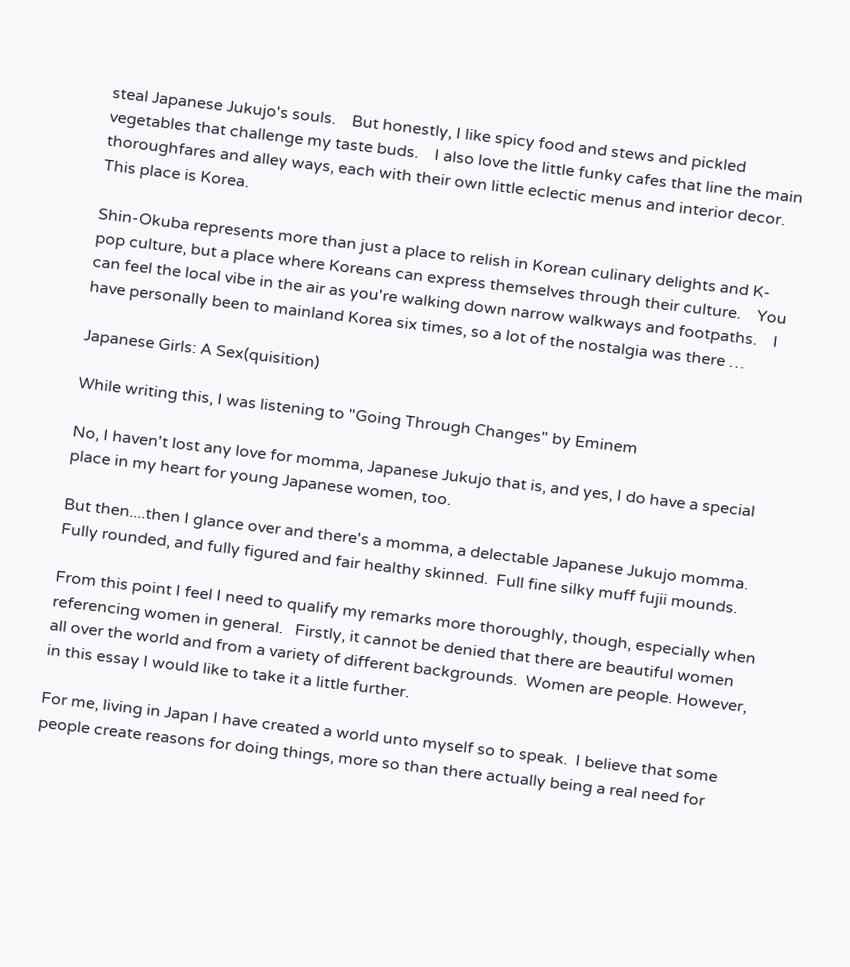steal Japanese Jukujo's souls.    But honestly, I like spicy food and stews and pickled vegetables that challenge my taste buds.    I also love the little funky cafes that line the main thoroughfares and alley ways, each with their own little eclectic menus and interior decor.     This place is Korea.

Shin-Okuba represents more than just a place to relish in Korean culinary delights and K-pop culture, but a place where Koreans can express themselves through their culture.    You can feel the local vibe in the air as you're walking down narrow walkways and footpaths.    I have personally been to mainland Korea six times, so a lot of the nostalgia was there …

Japanese Girls: A Sex(quisition)

While writing this, I was listening to "Going Through Changes" by Eminem

No, I haven't lost any love for momma, Japanese Jukujo that is, and yes, I do have a special place in my heart for young Japanese women, too.

But then....then I glance over and there's a momma, a delectable Japanese Jukujo momma.  Fully rounded, and fully figured and fair healthy skinned.  Full fine silky muff fujii mounds.

From this point I feel I need to qualify my remarks more thoroughly, though, especially when referencing women in general.   Firstly, it cannot be denied that there are beautiful women all over the world and from a variety of different backgrounds.  Women are people. However, in this essay I would like to take it a little further.

For me, living in Japan I have created a world unto myself so to speak.  I believe that some people create reasons for doing things, more so than there actually being a real need for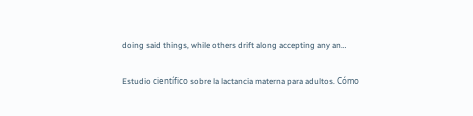doing said things, while others drift along accepting any an…

Estudio científico sobre la lactancia materna para adultos. Cómo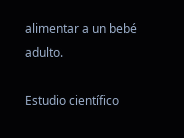alimentar a un bebé adulto.

Estudio científico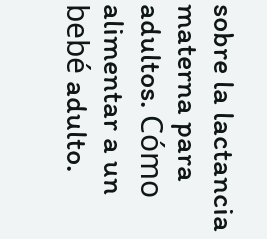sobre la lactancia materna para adultos. Cómo alimentar a un bebé adulto.